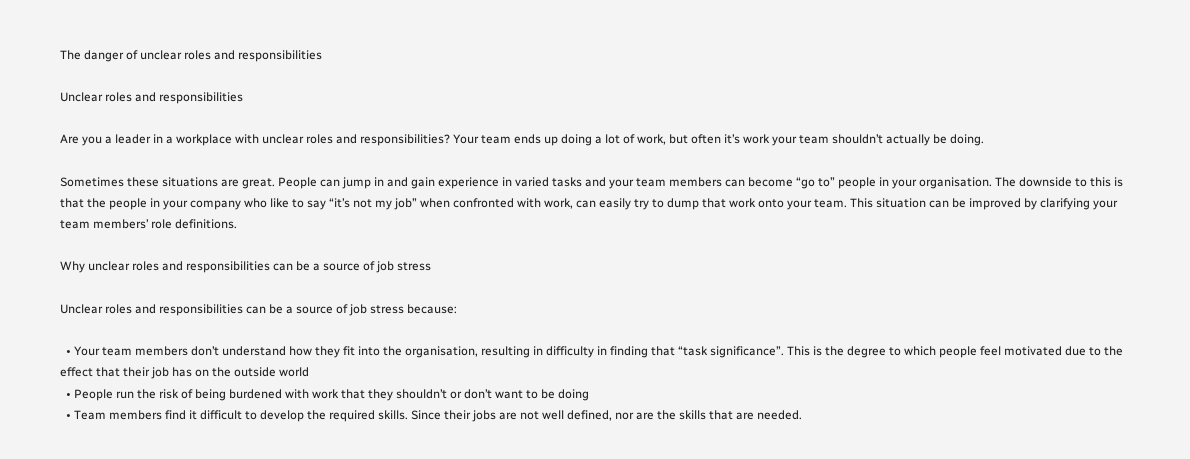The danger of unclear roles and responsibilities

Unclear roles and responsibilities

Are you a leader in a workplace with unclear roles and responsibilities? Your team ends up doing a lot of work, but often it’s work your team shouldn’t actually be doing.

Sometimes these situations are great. People can jump in and gain experience in varied tasks and your team members can become “go to” people in your organisation. The downside to this is that the people in your company who like to say “it’s not my job” when confronted with work, can easily try to dump that work onto your team. This situation can be improved by clarifying your team members’ role definitions.

Why unclear roles and responsibilities can be a source of job stress

Unclear roles and responsibilities can be a source of job stress because:

  • Your team members don’t understand how they fit into the organisation, resulting in difficulty in finding that “task significance”. This is the degree to which people feel motivated due to the effect that their job has on the outside world
  • People run the risk of being burdened with work that they shouldn’t or don’t want to be doing
  • Team members find it difficult to develop the required skills. Since their jobs are not well defined, nor are the skills that are needed.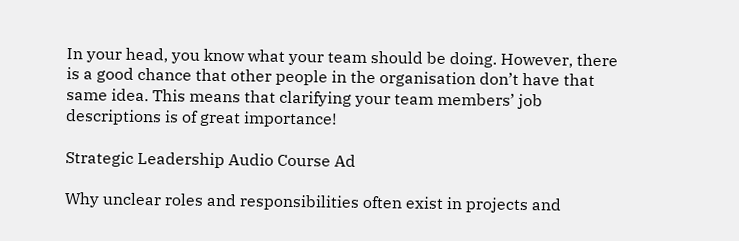In your head, you know what your team should be doing. However, there is a good chance that other people in the organisation don’t have that same idea. This means that clarifying your team members’ job descriptions is of great importance!

Strategic Leadership Audio Course Ad

Why unclear roles and responsibilities often exist in projects and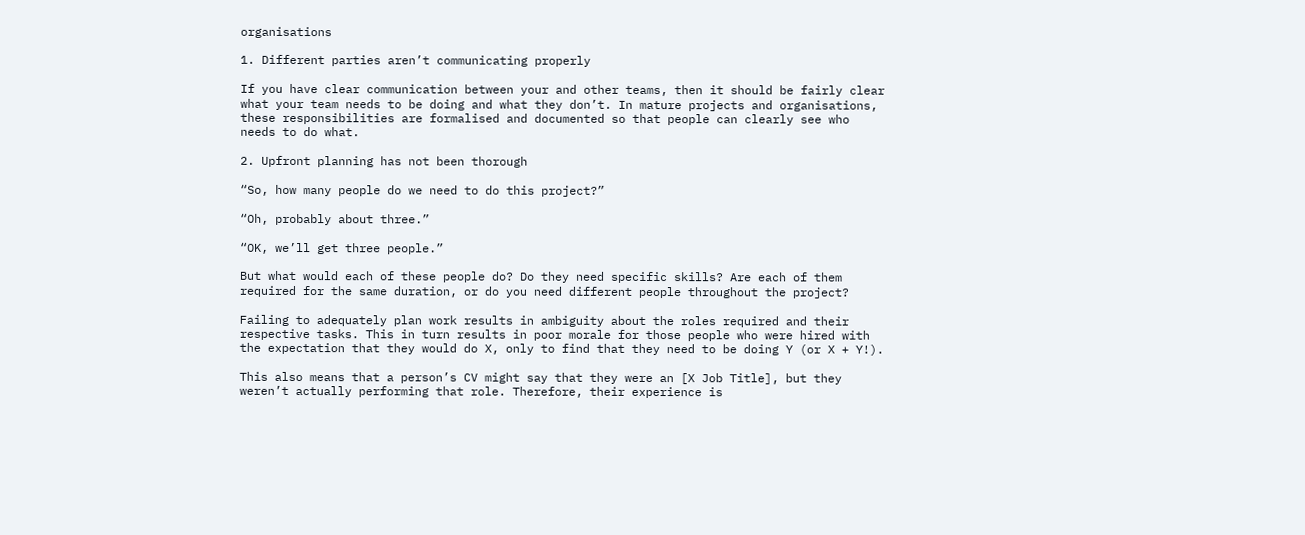organisations

1. Different parties aren’t communicating properly

If you have clear communication between your and other teams, then it should be fairly clear what your team needs to be doing and what they don’t. In mature projects and organisations, these responsibilities are formalised and documented so that people can clearly see who needs to do what.

2. Upfront planning has not been thorough

“So, how many people do we need to do this project?”

“Oh, probably about three.”

“OK, we’ll get three people.”

But what would each of these people do? Do they need specific skills? Are each of them required for the same duration, or do you need different people throughout the project?

Failing to adequately plan work results in ambiguity about the roles required and their respective tasks. This in turn results in poor morale for those people who were hired with the expectation that they would do X, only to find that they need to be doing Y (or X + Y!).

This also means that a person’s CV might say that they were an [X Job Title], but they weren’t actually performing that role. Therefore, their experience is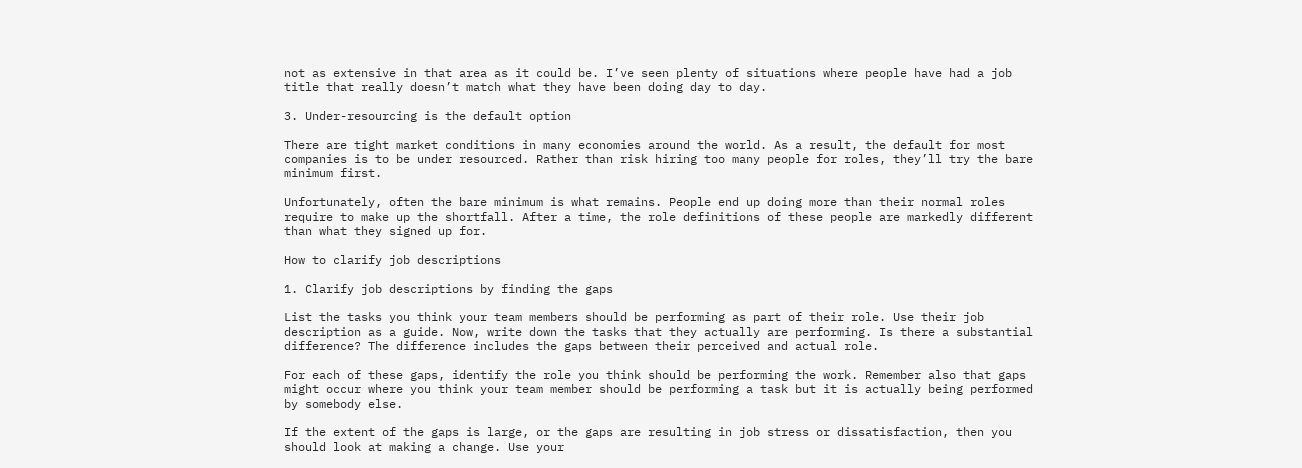not as extensive in that area as it could be. I’ve seen plenty of situations where people have had a job title that really doesn’t match what they have been doing day to day.

3. Under-resourcing is the default option

There are tight market conditions in many economies around the world. As a result, the default for most companies is to be under resourced. Rather than risk hiring too many people for roles, they’ll try the bare minimum first.

Unfortunately, often the bare minimum is what remains. People end up doing more than their normal roles require to make up the shortfall. After a time, the role definitions of these people are markedly different than what they signed up for.

How to clarify job descriptions

1. Clarify job descriptions by finding the gaps

List the tasks you think your team members should be performing as part of their role. Use their job description as a guide. Now, write down the tasks that they actually are performing. Is there a substantial difference? The difference includes the gaps between their perceived and actual role.

For each of these gaps, identify the role you think should be performing the work. Remember also that gaps might occur where you think your team member should be performing a task but it is actually being performed by somebody else.

If the extent of the gaps is large, or the gaps are resulting in job stress or dissatisfaction, then you should look at making a change. Use your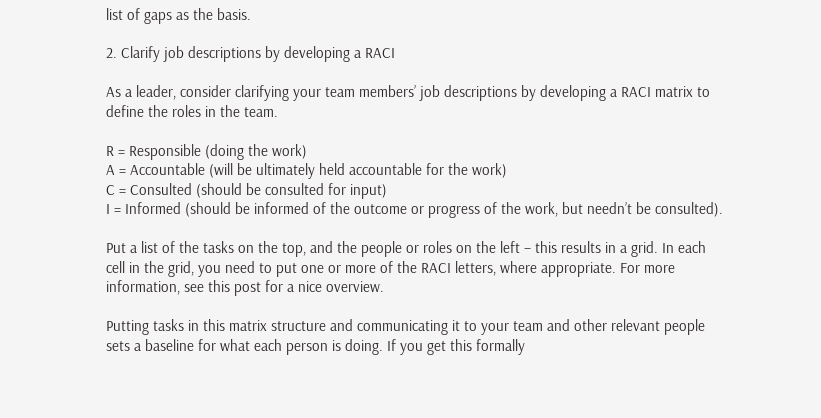list of gaps as the basis.

2. Clarify job descriptions by developing a RACI

As a leader, consider clarifying your team members’ job descriptions by developing a RACI matrix to define the roles in the team.

R = Responsible (doing the work)
A = Accountable (will be ultimately held accountable for the work)
C = Consulted (should be consulted for input)
I = Informed (should be informed of the outcome or progress of the work, but needn’t be consulted).

Put a list of the tasks on the top, and the people or roles on the left – this results in a grid. In each cell in the grid, you need to put one or more of the RACI letters, where appropriate. For more information, see this post for a nice overview.

Putting tasks in this matrix structure and communicating it to your team and other relevant people sets a baseline for what each person is doing. If you get this formally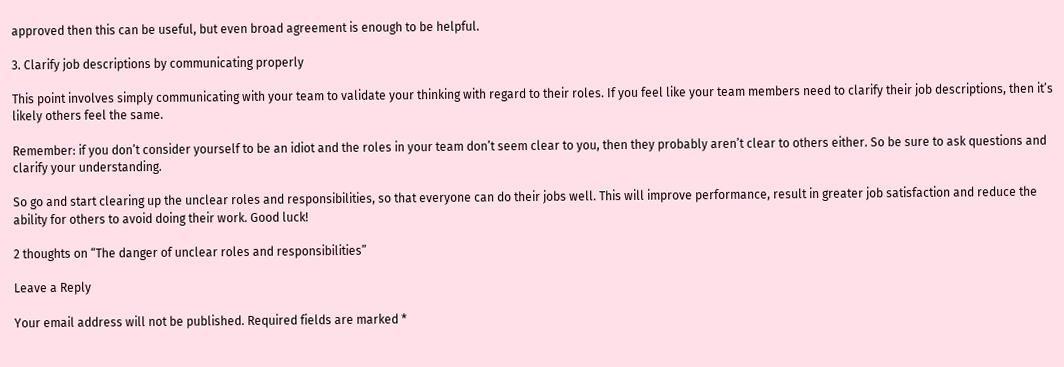approved then this can be useful, but even broad agreement is enough to be helpful.

3. Clarify job descriptions by communicating properly

This point involves simply communicating with your team to validate your thinking with regard to their roles. If you feel like your team members need to clarify their job descriptions, then it’s likely others feel the same.

Remember: if you don’t consider yourself to be an idiot and the roles in your team don’t seem clear to you, then they probably aren’t clear to others either. So be sure to ask questions and clarify your understanding.

So go and start clearing up the unclear roles and responsibilities, so that everyone can do their jobs well. This will improve performance, result in greater job satisfaction and reduce the ability for others to avoid doing their work. Good luck!

2 thoughts on “The danger of unclear roles and responsibilities”

Leave a Reply

Your email address will not be published. Required fields are marked *